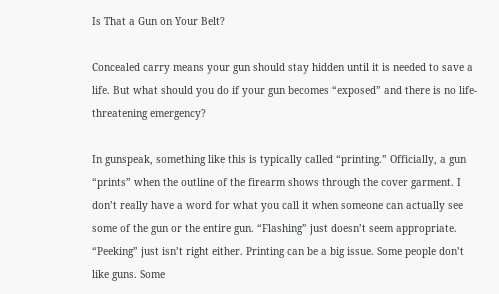Is That a Gun on Your Belt?

Concealed carry means your gun should stay hidden until it is needed to save a life. But what should you do if your gun becomes “exposed” and there is no life-threatening emergency?

In gunspeak, something like this is typically called “printing.” Officially, a gun “prints” when the outline of the firearm shows through the cover garment. I don’t really have a word for what you call it when someone can actually see some of the gun or the entire gun. “Flashing” just doesn’t seem appropriate. “Peeking” just isn’t right either. Printing can be a big issue. Some people don’t like guns. Some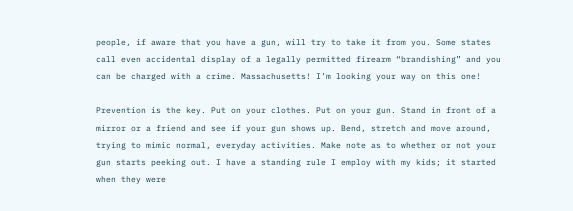people, if aware that you have a gun, will try to take it from you. Some states call even accidental display of a legally permitted firearm “brandishing” and you can be charged with a crime. Massachusetts! I’m looking your way on this one!

Prevention is the key. Put on your clothes. Put on your gun. Stand in front of a mirror or a friend and see if your gun shows up. Bend, stretch and move around, trying to mimic normal, everyday activities. Make note as to whether or not your gun starts peeking out. I have a standing rule I employ with my kids; it started when they were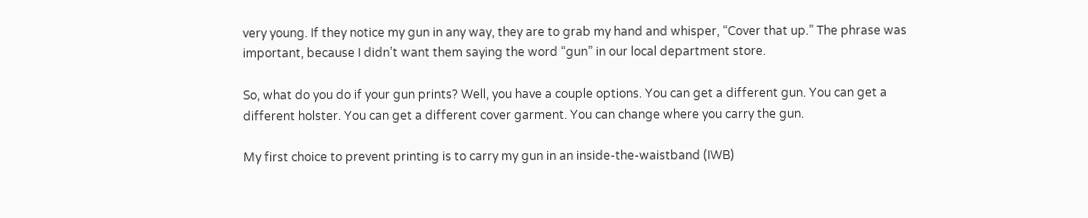very young. If they notice my gun in any way, they are to grab my hand and whisper, “Cover that up.” The phrase was important, because I didn’t want them saying the word “gun” in our local department store.

So, what do you do if your gun prints? Well, you have a couple options. You can get a different gun. You can get a different holster. You can get a different cover garment. You can change where you carry the gun.

My first choice to prevent printing is to carry my gun in an inside-the-waistband (IWB)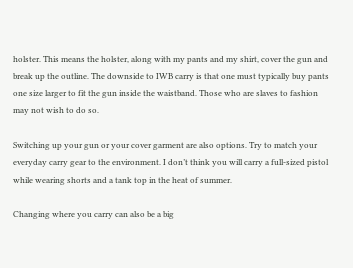holster. This means the holster, along with my pants and my shirt, cover the gun and break up the outline. The downside to IWB carry is that one must typically buy pants one size larger to fit the gun inside the waistband. Those who are slaves to fashion may not wish to do so.

Switching up your gun or your cover garment are also options. Try to match your everyday carry gear to the environment. I don’t think you will carry a full-sized pistol while wearing shorts and a tank top in the heat of summer.

Changing where you carry can also be a big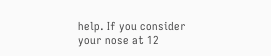help. If you consider your nose at 12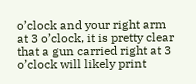o’clock and your right arm at 3 o’clock, it is pretty clear that a gun carried right at 3 o’clock will likely print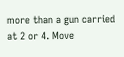more than a gun carried at 2 or 4. Move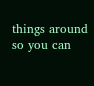things around so you can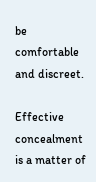be comfortable and discreet.

Effective concealment is a matter of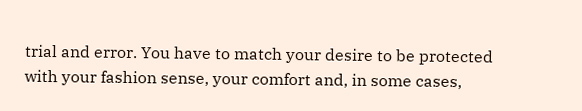trial and error. You have to match your desire to be protected with your fashion sense, your comfort and, in some cases,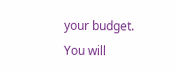your budget. You will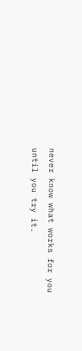never know what works for you until you try it.